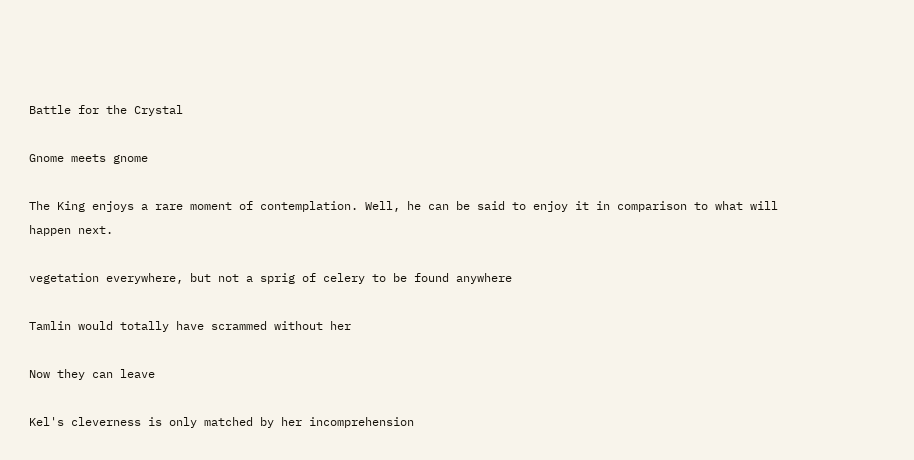Battle for the Crystal

Gnome meets gnome

The King enjoys a rare moment of contemplation. Well, he can be said to enjoy it in comparison to what will happen next.

vegetation everywhere, but not a sprig of celery to be found anywhere

Tamlin would totally have scrammed without her

Now they can leave

Kel's cleverness is only matched by her incomprehension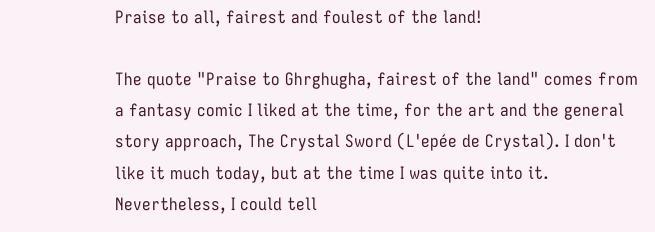Praise to all, fairest and foulest of the land!

The quote "Praise to Ghrghugha, fairest of the land" comes from a fantasy comic I liked at the time, for the art and the general story approach, The Crystal Sword (L'epée de Crystal). I don't like it much today, but at the time I was quite into it. Nevertheless, I could tell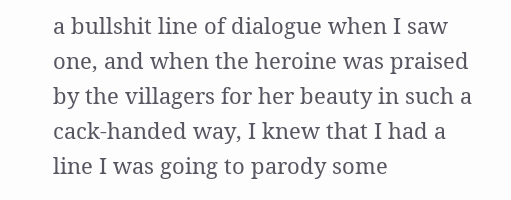a bullshit line of dialogue when I saw one, and when the heroine was praised by the villagers for her beauty in such a cack-handed way, I knew that I had a line I was going to parody some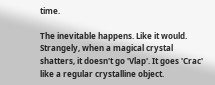time.

The inevitable happens. Like it would. Strangely, when a magical crystal shatters, it doesn't go 'Vlap'. It goes 'Crac' like a regular crystalline object.